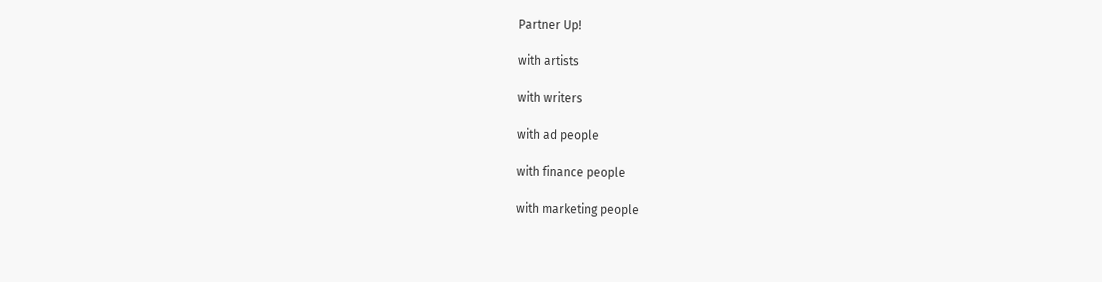Partner Up!

with artists

with writers

with ad people

with finance people

with marketing people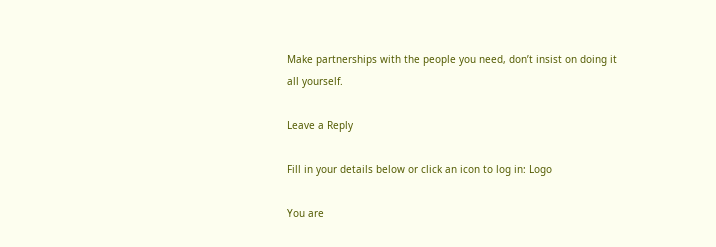Make partnerships with the people you need, don’t insist on doing it all yourself.

Leave a Reply

Fill in your details below or click an icon to log in: Logo

You are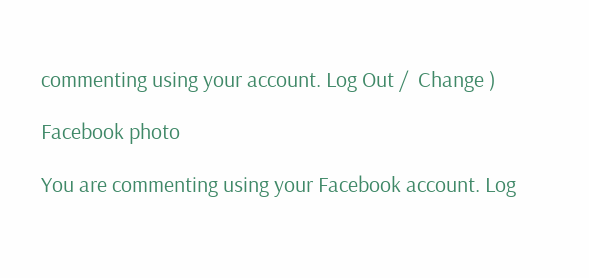commenting using your account. Log Out /  Change )

Facebook photo

You are commenting using your Facebook account. Log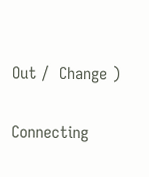Out /  Change )

Connecting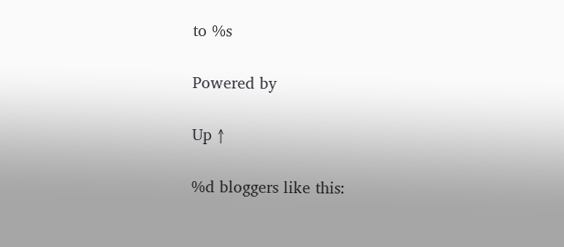to %s

Powered by

Up ↑

%d bloggers like this: